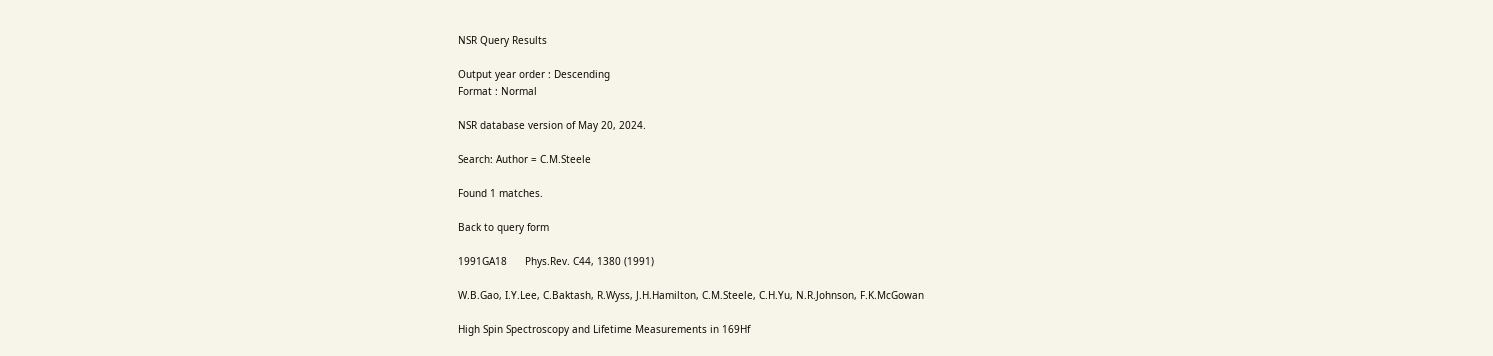NSR Query Results

Output year order : Descending
Format : Normal

NSR database version of May 20, 2024.

Search: Author = C.M.Steele

Found 1 matches.

Back to query form

1991GA18      Phys.Rev. C44, 1380 (1991)

W.B.Gao, I.Y.Lee, C.Baktash, R.Wyss, J.H.Hamilton, C.M.Steele, C.H.Yu, N.R.Johnson, F.K.McGowan

High Spin Spectroscopy and Lifetime Measurements in 169Hf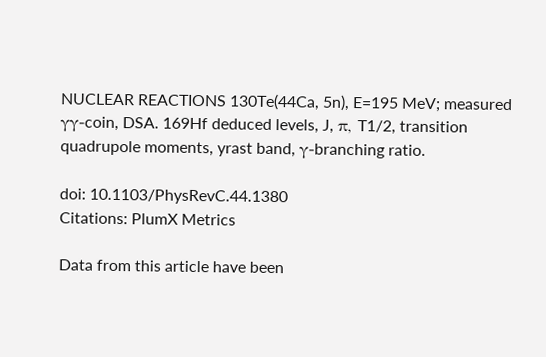NUCLEAR REACTIONS 130Te(44Ca, 5n), E=195 MeV; measured γγ-coin, DSA. 169Hf deduced levels, J, π, T1/2, transition quadrupole moments, yrast band, γ-branching ratio.

doi: 10.1103/PhysRevC.44.1380
Citations: PlumX Metrics

Data from this article have been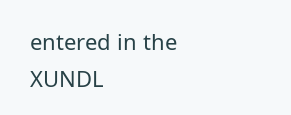entered in the XUNDL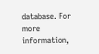database. For more information,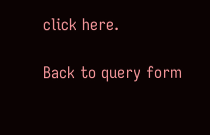click here.

Back to query form